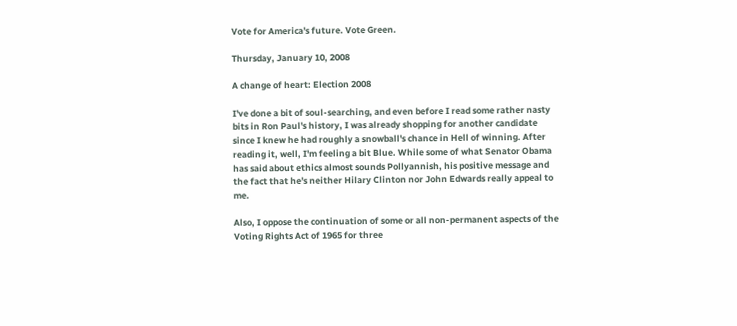Vote for America's future. Vote Green.

Thursday, January 10, 2008

A change of heart: Election 2008

I've done a bit of soul-searching, and even before I read some rather nasty bits in Ron Paul's history, I was already shopping for another candidate since I knew he had roughly a snowball's chance in Hell of winning. After reading it, well, I'm feeling a bit Blue. While some of what Senator Obama has said about ethics almost sounds Pollyannish, his positive message and the fact that he's neither Hilary Clinton nor John Edwards really appeal to me.

Also, I oppose the continuation of some or all non-permanent aspects of the Voting Rights Act of 1965 for three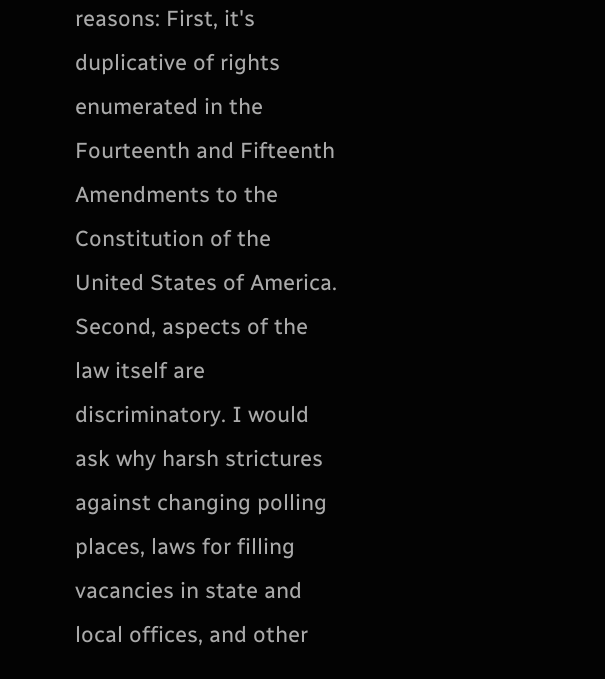reasons: First, it's duplicative of rights enumerated in the Fourteenth and Fifteenth Amendments to the Constitution of the United States of America. Second, aspects of the law itself are discriminatory. I would ask why harsh strictures against changing polling places, laws for filling vacancies in state and local offices, and other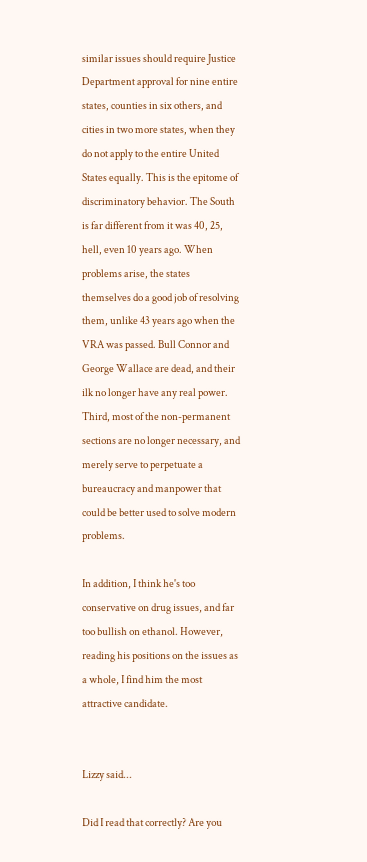similar issues should require Justice Department approval for nine entire states, counties in six others, and cities in two more states, when they do not apply to the entire United States equally. This is the epitome of discriminatory behavior. The South is far different from it was 40, 25, hell, even 10 years ago. When problems arise, the states themselves do a good job of resolving them, unlike 43 years ago when the VRA was passed. Bull Connor and George Wallace are dead, and their ilk no longer have any real power. Third, most of the non-permanent sections are no longer necessary, and merely serve to perpetuate a bureaucracy and manpower that could be better used to solve modern problems.

In addition, I think he's too conservative on drug issues, and far too bullish on ethanol. However, reading his positions on the issues as a whole, I find him the most attractive candidate.


Lizzy said...

Did I read that correctly? Are you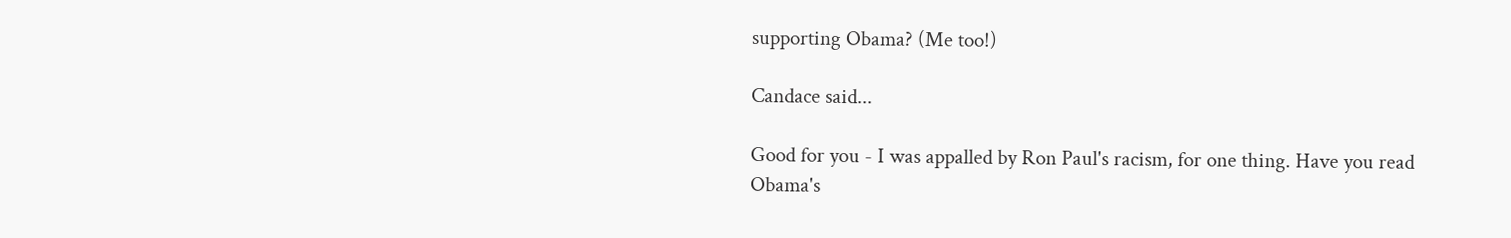supporting Obama? (Me too!)

Candace said...

Good for you - I was appalled by Ron Paul's racism, for one thing. Have you read Obama's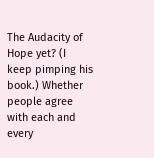The Audacity of Hope yet? (I keep pimping his book.) Whether people agree with each and every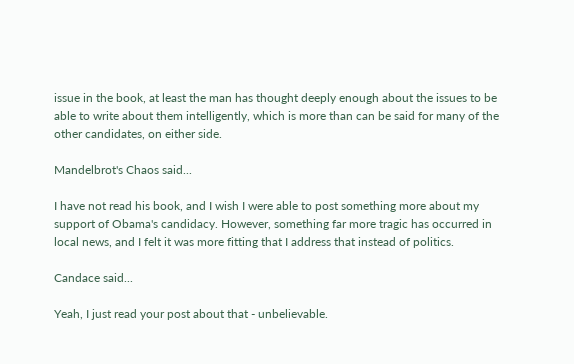issue in the book, at least the man has thought deeply enough about the issues to be able to write about them intelligently, which is more than can be said for many of the other candidates, on either side.

Mandelbrot's Chaos said...

I have not read his book, and I wish I were able to post something more about my support of Obama's candidacy. However, something far more tragic has occurred in local news, and I felt it was more fitting that I address that instead of politics.

Candace said...

Yeah, I just read your post about that - unbelievable.